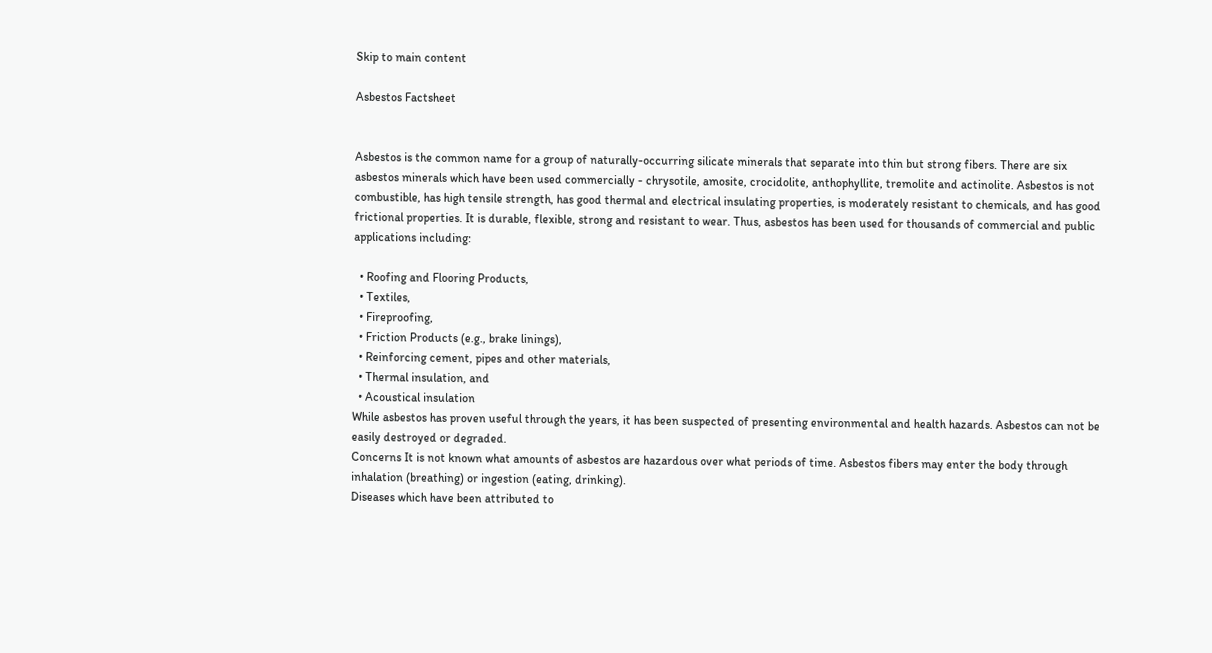Skip to main content

Asbestos Factsheet


Asbestos is the common name for a group of naturally-occurring silicate minerals that separate into thin but strong fibers. There are six asbestos minerals which have been used commercially - chrysotile, amosite, crocidolite, anthophyllite, tremolite and actinolite. Asbestos is not combustible, has high tensile strength, has good thermal and electrical insulating properties, is moderately resistant to chemicals, and has good frictional properties. It is durable, flexible, strong and resistant to wear. Thus, asbestos has been used for thousands of commercial and public applications including:

  • Roofing and Flooring Products,
  • Textiles,
  • Fireproofing,
  • Friction Products (e.g., brake linings),
  • Reinforcing cement, pipes and other materials,
  • Thermal insulation, and
  • Acoustical insulation
While asbestos has proven useful through the years, it has been suspected of presenting environmental and health hazards. Asbestos can not be easily destroyed or degraded.
Concerns It is not known what amounts of asbestos are hazardous over what periods of time. Asbestos fibers may enter the body through inhalation (breathing) or ingestion (eating, drinking).
Diseases which have been attributed to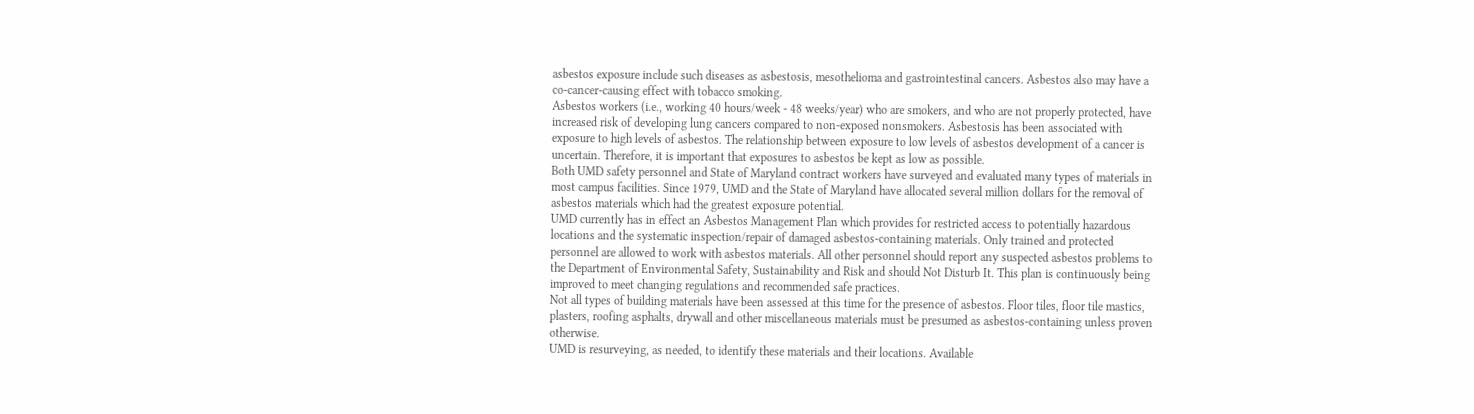asbestos exposure include such diseases as asbestosis, mesothelioma and gastrointestinal cancers. Asbestos also may have a co-cancer-causing effect with tobacco smoking.
Asbestos workers (i.e., working 40 hours/week - 48 weeks/year) who are smokers, and who are not properly protected, have increased risk of developing lung cancers compared to non-exposed nonsmokers. Asbestosis has been associated with exposure to high levels of asbestos. The relationship between exposure to low levels of asbestos development of a cancer is uncertain. Therefore, it is important that exposures to asbestos be kept as low as possible.
Both UMD safety personnel and State of Maryland contract workers have surveyed and evaluated many types of materials in most campus facilities. Since 1979, UMD and the State of Maryland have allocated several million dollars for the removal of asbestos materials which had the greatest exposure potential.
UMD currently has in effect an Asbestos Management Plan which provides for restricted access to potentially hazardous locations and the systematic inspection/repair of damaged asbestos-containing materials. Only trained and protected personnel are allowed to work with asbestos materials. All other personnel should report any suspected asbestos problems to the Department of Environmental Safety, Sustainability and Risk and should Not Disturb It. This plan is continuously being improved to meet changing regulations and recommended safe practices.
Not all types of building materials have been assessed at this time for the presence of asbestos. Floor tiles, floor tile mastics, plasters, roofing asphalts, drywall and other miscellaneous materials must be presumed as asbestos-containing unless proven otherwise.
UMD is resurveying, as needed, to identify these materials and their locations. Available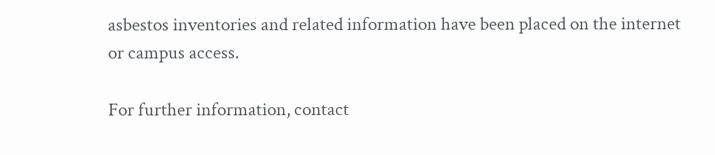asbestos inventories and related information have been placed on the internet or campus access.

For further information, contact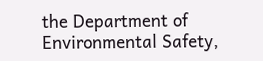the Department of Environmental Safety,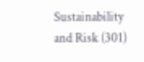Sustainability and Risk (301)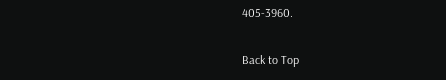405-3960.

Back to Top